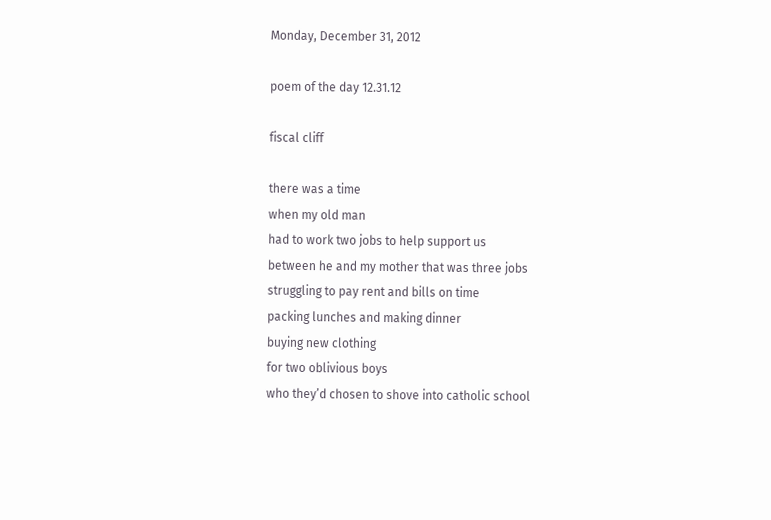Monday, December 31, 2012

poem of the day 12.31.12

fiscal cliff

there was a time
when my old man
had to work two jobs to help support us
between he and my mother that was three jobs
struggling to pay rent and bills on time
packing lunches and making dinner
buying new clothing
for two oblivious boys
who they’d chosen to shove into catholic school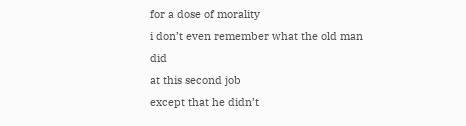for a dose of morality
i don’t even remember what the old man did
at this second job
except that he didn’t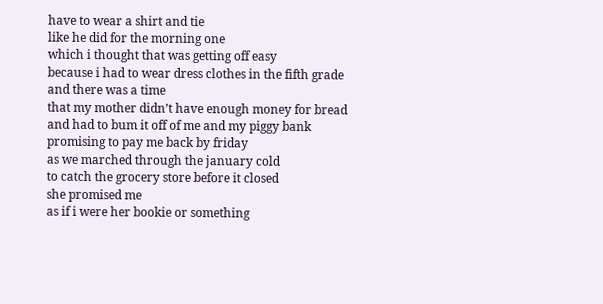have to wear a shirt and tie
like he did for the morning one
which i thought that was getting off easy
because i had to wear dress clothes in the fifth grade
and there was a time
that my mother didn’t have enough money for bread
and had to bum it off of me and my piggy bank
promising to pay me back by friday
as we marched through the january cold
to catch the grocery store before it closed
she promised me
as if i were her bookie or something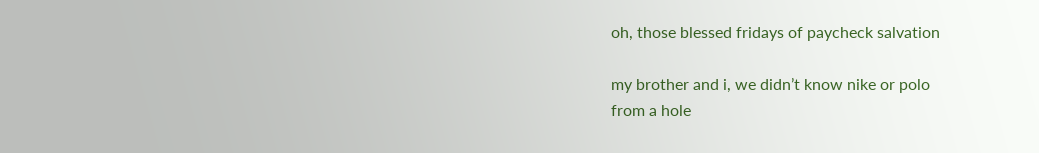oh, those blessed fridays of paycheck salvation

my brother and i, we didn’t know nike or polo
from a hole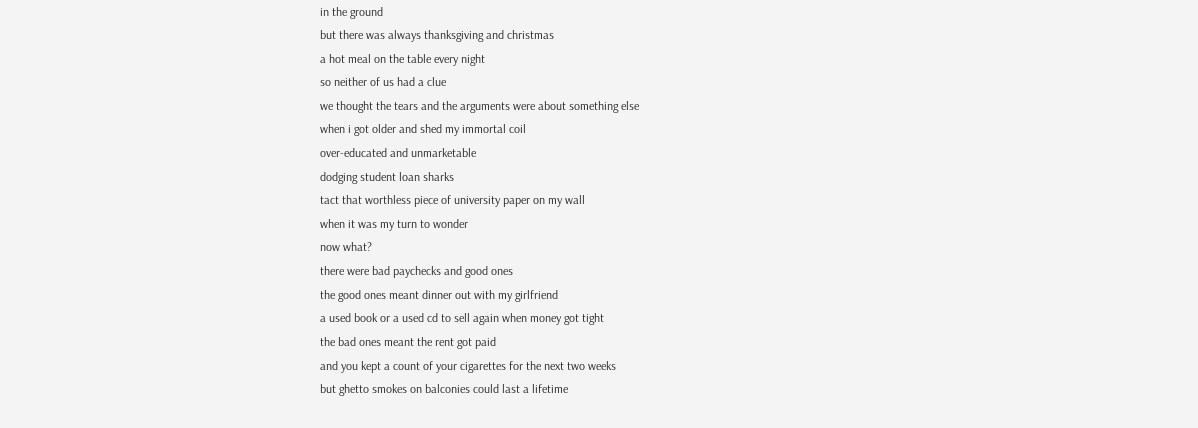in the ground
but there was always thanksgiving and christmas
a hot meal on the table every night
so neither of us had a clue
we thought the tears and the arguments were about something else
when i got older and shed my immortal coil
over-educated and unmarketable
dodging student loan sharks
tact that worthless piece of university paper on my wall
when it was my turn to wonder
now what?
there were bad paychecks and good ones
the good ones meant dinner out with my girlfriend
a used book or a used cd to sell again when money got tight
the bad ones meant the rent got paid
and you kept a count of your cigarettes for the next two weeks
but ghetto smokes on balconies could last a lifetime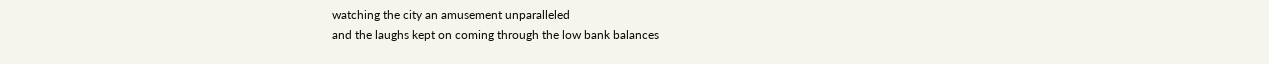watching the city an amusement unparalleled
and the laughs kept on coming through the low bank balances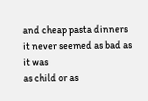and cheap pasta dinners
it never seemed as bad as it was
as child or as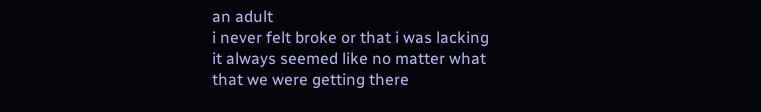an adult
i never felt broke or that i was lacking
it always seemed like no matter what
that we were getting there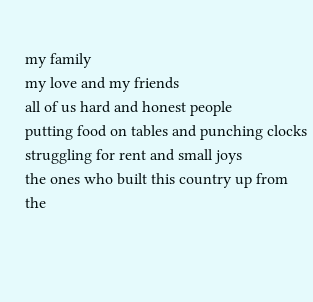my family
my love and my friends
all of us hard and honest people
putting food on tables and punching clocks
struggling for rent and small joys
the ones who built this country up from the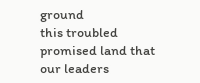ground
this troubled promised land that our leaders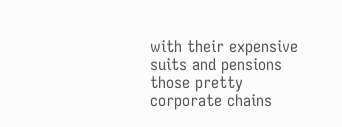with their expensive suits and pensions
those pretty corporate chains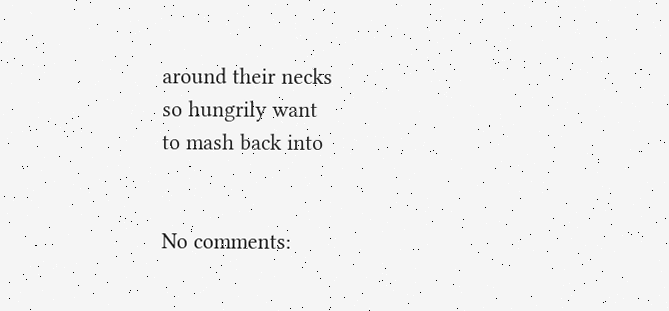around their necks
so hungrily want
to mash back into


No comments: